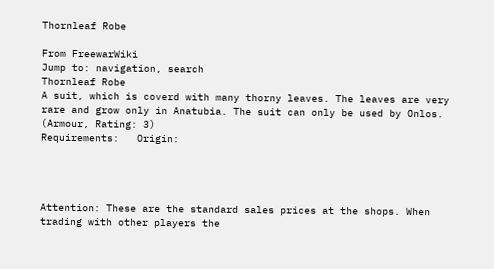Thornleaf Robe

From FreewarWiki
Jump to: navigation, search
Thornleaf Robe
A suit, which is coverd with many thorny leaves. The leaves are very rare and grow only in Anatubia. The suit can only be used by Onlos.
(Armour, Rating: 3)
Requirements:   Origin:




Attention: These are the standard sales prices at the shops. When trading with other players the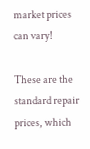market prices can vary!

These are the standard repair prices, which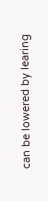can be lowered by learing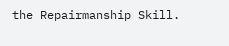the Repairmanship Skill.